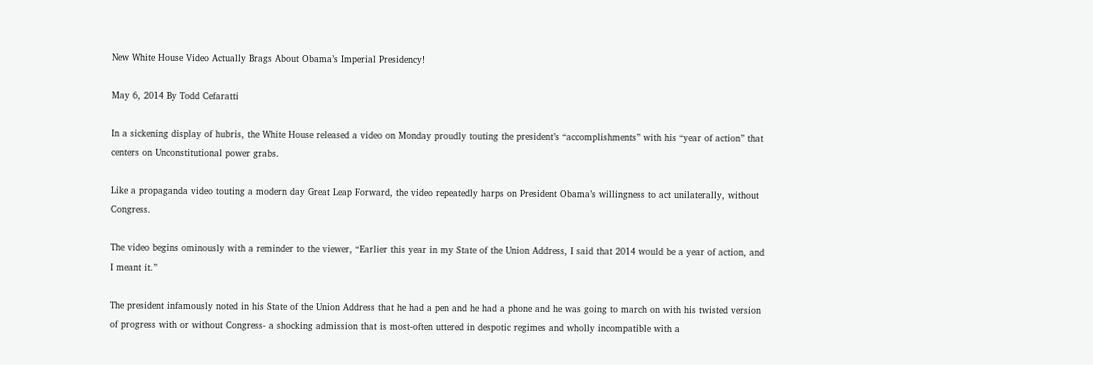New White House Video Actually Brags About Obama’s Imperial Presidency!

May 6, 2014 By Todd Cefaratti

In a sickening display of hubris, the White House released a video on Monday proudly touting the president’s “accomplishments” with his “year of action” that centers on Unconstitutional power grabs.

Like a propaganda video touting a modern day Great Leap Forward, the video repeatedly harps on President Obama’s willingness to act unilaterally, without Congress.

The video begins ominously with a reminder to the viewer, “Earlier this year in my State of the Union Address, I said that 2014 would be a year of action, and I meant it.”

The president infamously noted in his State of the Union Address that he had a pen and he had a phone and he was going to march on with his twisted version of progress with or without Congress- a shocking admission that is most-often uttered in despotic regimes and wholly incompatible with a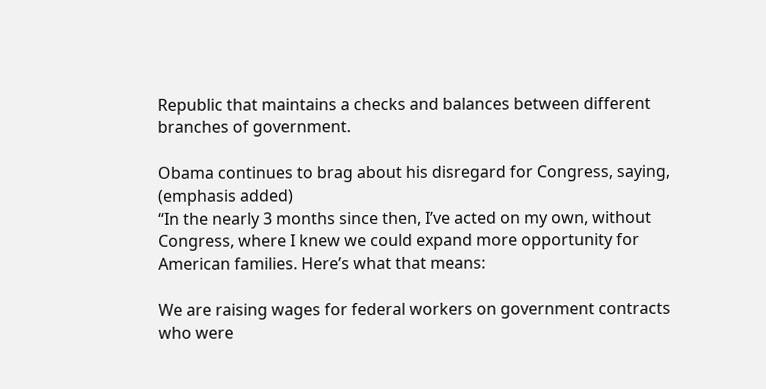Republic that maintains a checks and balances between different branches of government.

Obama continues to brag about his disregard for Congress, saying, (emphasis added)
“In the nearly 3 months since then, I’ve acted on my own, without Congress, where I knew we could expand more opportunity for American families. Here’s what that means:

We are raising wages for federal workers on government contracts who were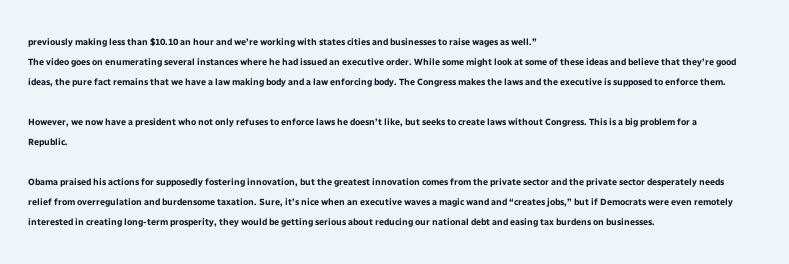previously making less than $10.10 an hour and we’re working with states cities and businesses to raise wages as well.”
The video goes on enumerating several instances where he had issued an executive order. While some might look at some of these ideas and believe that they’re good ideas, the pure fact remains that we have a law making body and a law enforcing body. The Congress makes the laws and the executive is supposed to enforce them.

However, we now have a president who not only refuses to enforce laws he doesn’t like, but seeks to create laws without Congress. This is a big problem for a Republic.

Obama praised his actions for supposedly fostering innovation, but the greatest innovation comes from the private sector and the private sector desperately needs relief from overregulation and burdensome taxation. Sure, it’s nice when an executive waves a magic wand and “creates jobs,” but if Democrats were even remotely interested in creating long-term prosperity, they would be getting serious about reducing our national debt and easing tax burdens on businesses.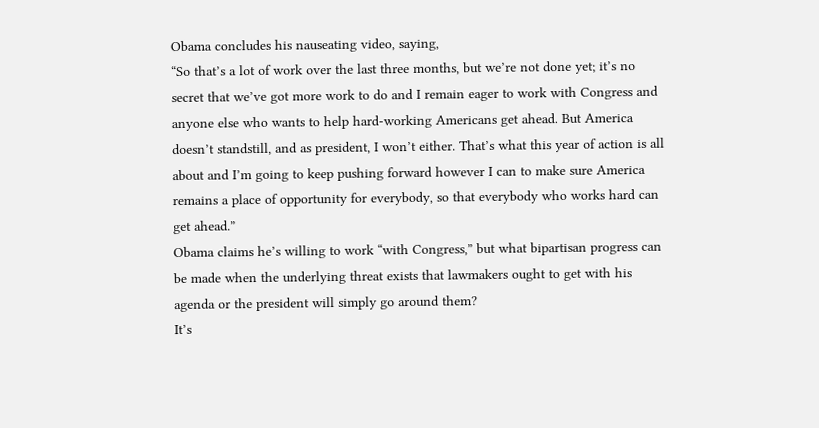Obama concludes his nauseating video, saying,
“So that’s a lot of work over the last three months, but we’re not done yet; it’s no secret that we’ve got more work to do and I remain eager to work with Congress and anyone else who wants to help hard-working Americans get ahead. But America doesn’t standstill, and as president, I won’t either. That’s what this year of action is all about and I’m going to keep pushing forward however I can to make sure America remains a place of opportunity for everybody, so that everybody who works hard can get ahead.”
Obama claims he’s willing to work “with Congress,” but what bipartisan progress can be made when the underlying threat exists that lawmakers ought to get with his agenda or the president will simply go around them?
It’s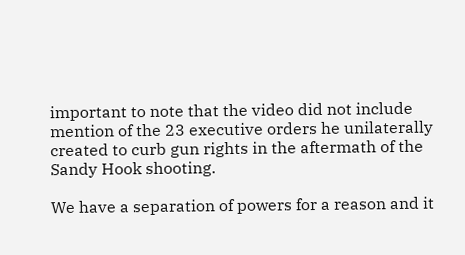important to note that the video did not include mention of the 23 executive orders he unilaterally created to curb gun rights in the aftermath of the Sandy Hook shooting.

We have a separation of powers for a reason and it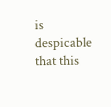is despicable that this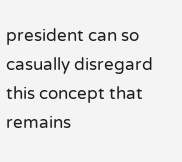president can so casually disregard this concept that remains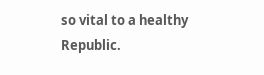so vital to a healthy Republic.